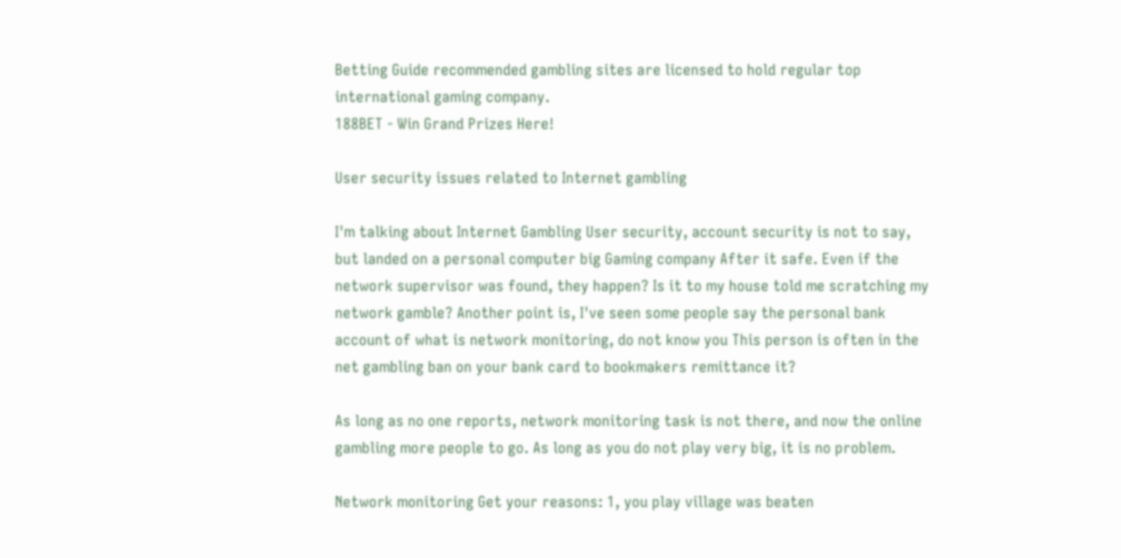Betting Guide recommended gambling sites are licensed to hold regular top international gaming company.
188BET - Win Grand Prizes Here!

User security issues related to Internet gambling

I'm talking about Internet Gambling User security, account security is not to say, but landed on a personal computer big Gaming company After it safe. Even if the network supervisor was found, they happen? Is it to my house told me scratching my network gamble? Another point is, I've seen some people say the personal bank account of what is network monitoring, do not know you This person is often in the net gambling ban on your bank card to bookmakers remittance it?

As long as no one reports, network monitoring task is not there, and now the online gambling more people to go. As long as you do not play very big, it is no problem.

Network monitoring Get your reasons: 1, you play village was beaten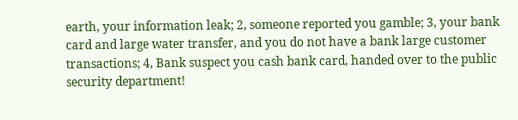earth, your information leak; 2, someone reported you gamble; 3, your bank card and large water transfer, and you do not have a bank large customer transactions; 4, Bank suspect you cash bank card, handed over to the public security department!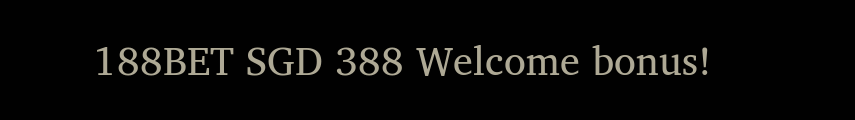188BET SGD 388 Welcome bonus!